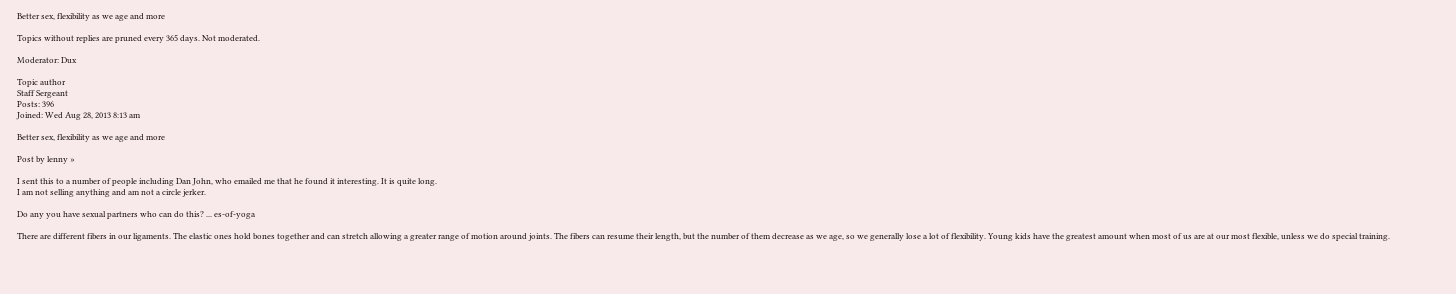Better sex, flexibility as we age and more

Topics without replies are pruned every 365 days. Not moderated.

Moderator: Dux

Topic author
Staff Sergeant
Posts: 396
Joined: Wed Aug 28, 2013 8:13 am

Better sex, flexibility as we age and more

Post by lenny »

I sent this to a number of people including Dan John, who emailed me that he found it interesting. It is quite long.
I am not selling anything and am not a circle jerker.

Do any you have sexual partners who can do this? ... es-of-yoga

There are different fibers in our ligaments. The elastic ones hold bones together and can stretch allowing a greater range of motion around joints. The fibers can resume their length, but the number of them decrease as we age, so we generally lose a lot of flexibility. Young kids have the greatest amount when most of us are at our most flexible, unless we do special training.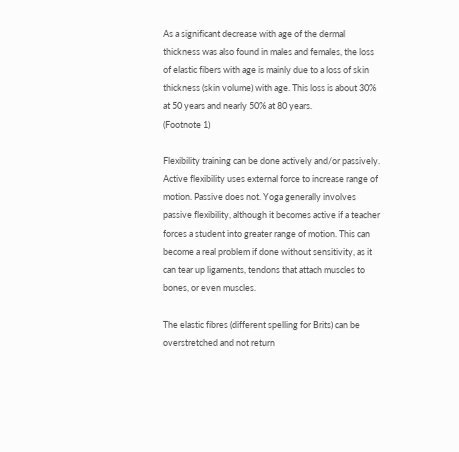As a significant decrease with age of the dermal thickness was also found in males and females, the loss of elastic fibers with age is mainly due to a loss of skin thickness (skin volume) with age. This loss is about 30% at 50 years and nearly 50% at 80 years.
(Footnote 1)

Flexibility training can be done actively and/or passively. Active flexibility uses external force to increase range of motion. Passive does not. Yoga generally involves passive flexibility, although it becomes active if a teacher forces a student into greater range of motion. This can become a real problem if done without sensitivity, as it can tear up ligaments, tendons that attach muscles to bones, or even muscles.

The elastic fibres (different spelling for Brits) can be overstretched and not return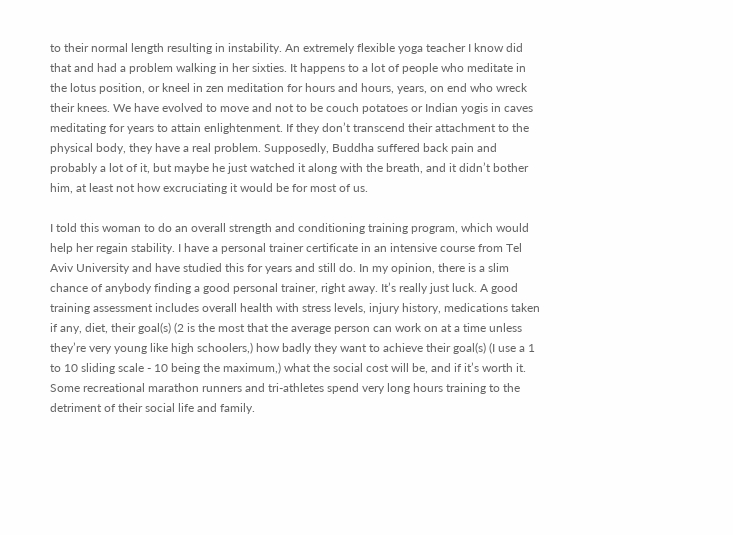to their normal length resulting in instability. An extremely flexible yoga teacher I know did that and had a problem walking in her sixties. It happens to a lot of people who meditate in the lotus position, or kneel in zen meditation for hours and hours, years, on end who wreck their knees. We have evolved to move and not to be couch potatoes or Indian yogis in caves meditating for years to attain enlightenment. If they don’t transcend their attachment to the physical body, they have a real problem. Supposedly, Buddha suffered back pain and probably a lot of it, but maybe he just watched it along with the breath, and it didn’t bother him, at least not how excruciating it would be for most of us.

I told this woman to do an overall strength and conditioning training program, which would help her regain stability. I have a personal trainer certificate in an intensive course from Tel Aviv University and have studied this for years and still do. In my opinion, there is a slim chance of anybody finding a good personal trainer, right away. It’s really just luck. A good training assessment includes overall health with stress levels, injury history, medications taken if any, diet, their goal(s) (2 is the most that the average person can work on at a time unless they’re very young like high schoolers,) how badly they want to achieve their goal(s) (I use a 1 to 10 sliding scale - 10 being the maximum,) what the social cost will be, and if it’s worth it. Some recreational marathon runners and tri-athletes spend very long hours training to the detriment of their social life and family.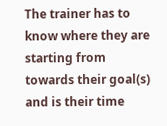The trainer has to know where they are starting from towards their goal(s) and is their time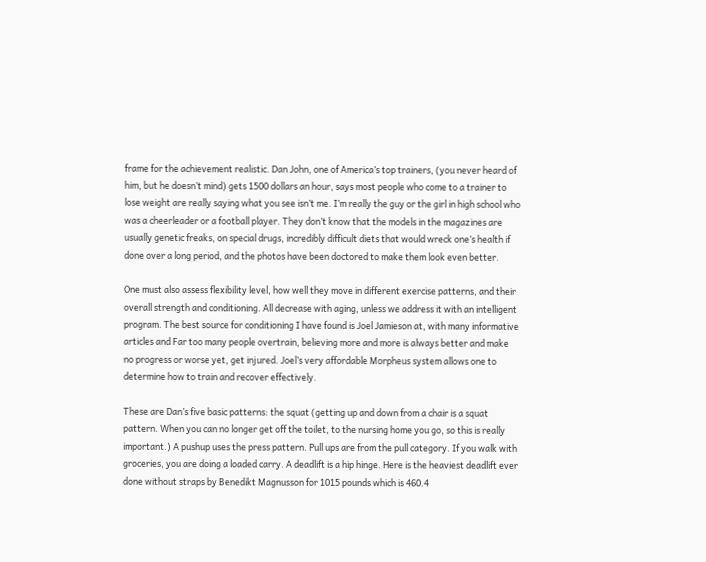frame for the achievement realistic. Dan John, one of America’s top trainers, (you never heard of him, but he doesn’t mind) gets 1500 dollars an hour, says most people who come to a trainer to lose weight are really saying what you see isn’t me. I’m really the guy or the girl in high school who was a cheerleader or a football player. They don’t know that the models in the magazines are usually genetic freaks, on special drugs, incredibly difficult diets that would wreck one’s health if done over a long period, and the photos have been doctored to make them look even better.

One must also assess flexibility level, how well they move in different exercise patterns, and their overall strength and conditioning. All decrease with aging, unless we address it with an intelligent program. The best source for conditioning I have found is Joel Jamieson at, with many informative articles and Far too many people overtrain, believing more and more is always better and make no progress or worse yet, get injured. Joel’s very affordable Morpheus system allows one to determine how to train and recover effectively.

These are Dan’s five basic patterns: the squat (getting up and down from a chair is a squat pattern. When you can no longer get off the toilet, to the nursing home you go, so this is really important.) A pushup uses the press pattern. Pull ups are from the pull category. If you walk with groceries, you are doing a loaded carry. A deadlift is a hip hinge. Here is the heaviest deadlift ever done without straps by Benedikt Magnusson for 1015 pounds which is 460.4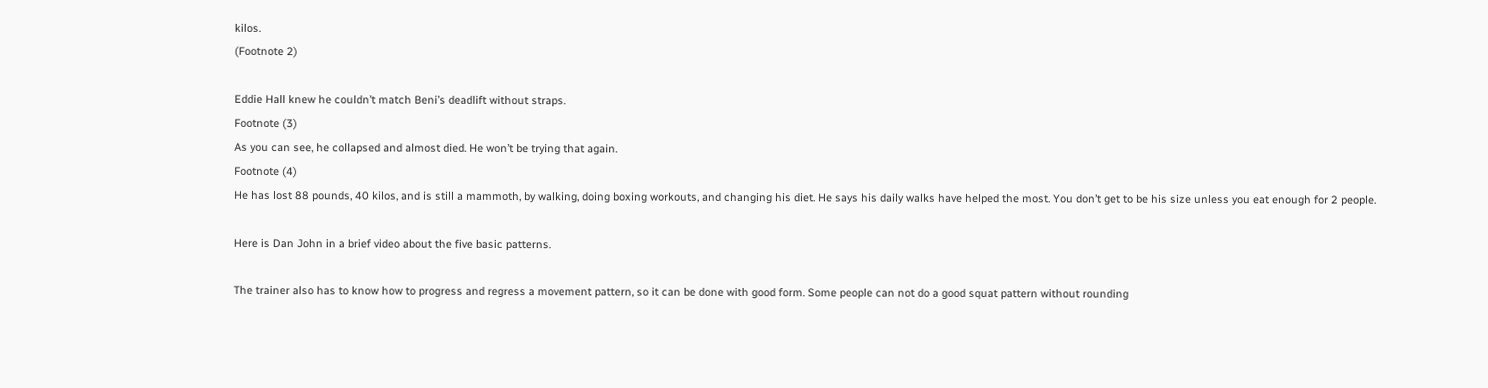kilos.
(Footnote 2)

Eddie Hall knew he couldn’t match Beni’s deadlift without straps.
Footnote (3)
As you can see, he collapsed and almost died. He won’t be trying that again.
Footnote (4)
He has lost 88 pounds, 40 kilos, and is still a mammoth, by walking, doing boxing workouts, and changing his diet. He says his daily walks have helped the most. You don’t get to be his size unless you eat enough for 2 people.

Here is Dan John in a brief video about the five basic patterns.

The trainer also has to know how to progress and regress a movement pattern, so it can be done with good form. Some people can not do a good squat pattern without rounding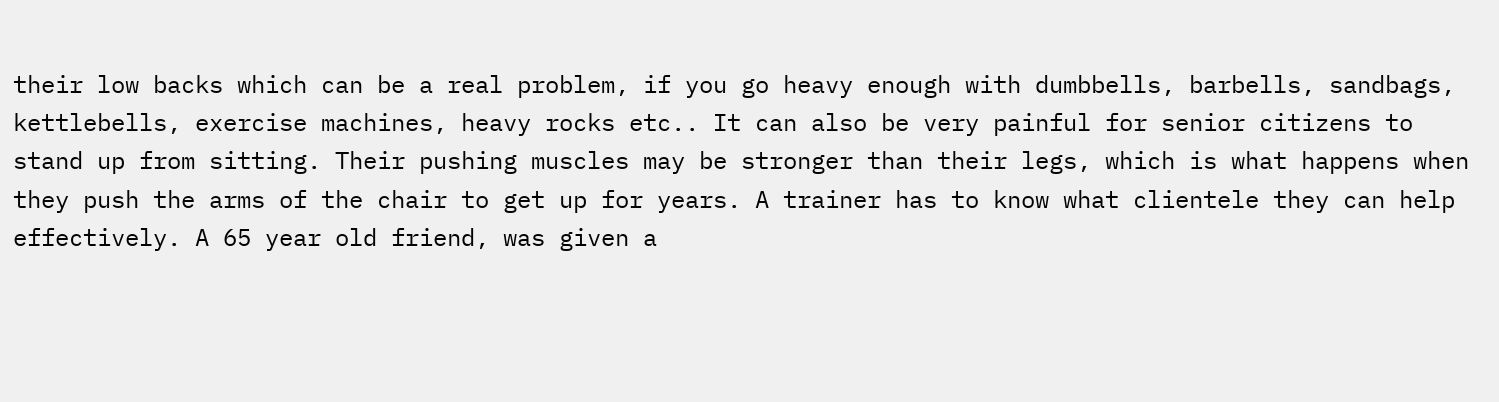their low backs which can be a real problem, if you go heavy enough with dumbbells, barbells, sandbags, kettlebells, exercise machines, heavy rocks etc.. It can also be very painful for senior citizens to stand up from sitting. Their pushing muscles may be stronger than their legs, which is what happens when they push the arms of the chair to get up for years. A trainer has to know what clientele they can help effectively. A 65 year old friend, was given a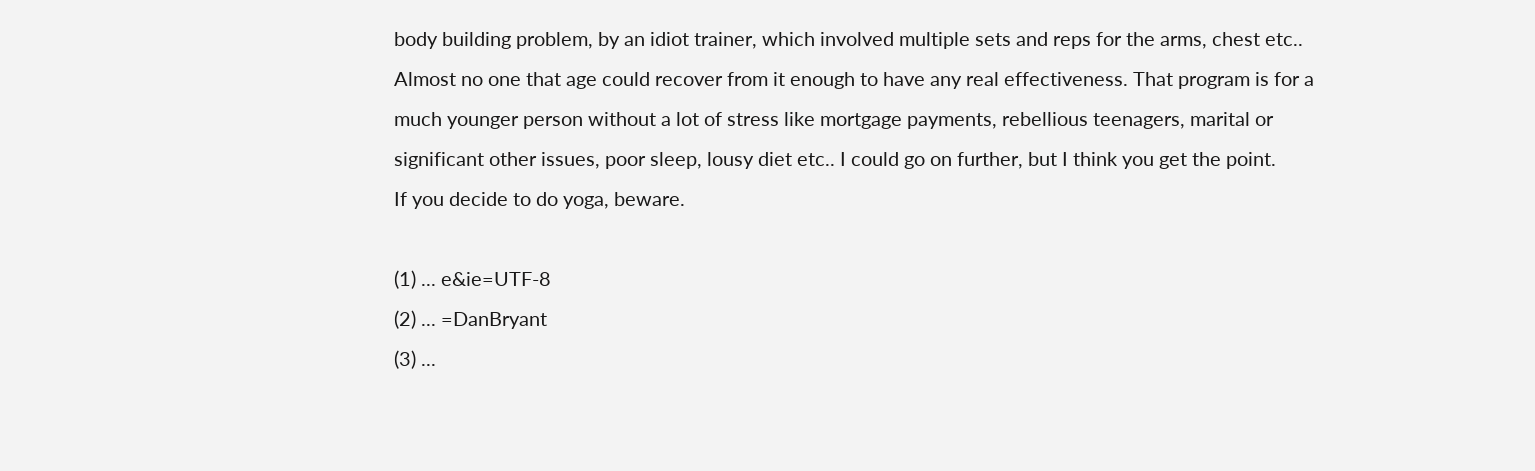body building problem, by an idiot trainer, which involved multiple sets and reps for the arms, chest etc.. Almost no one that age could recover from it enough to have any real effectiveness. That program is for a much younger person without a lot of stress like mortgage payments, rebellious teenagers, marital or significant other issues, poor sleep, lousy diet etc.. I could go on further, but I think you get the point.
If you decide to do yoga, beware.

(1) ... e&ie=UTF-8
(2) ... =DanBryant
(3) ...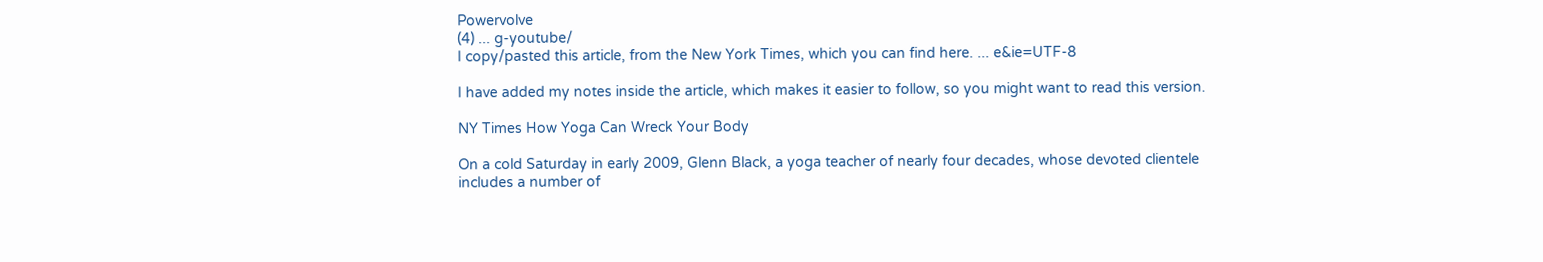Powervolve
(4) ... g-youtube/
I copy/pasted this article, from the New York Times, which you can find here. ... e&ie=UTF-8

I have added my notes inside the article, which makes it easier to follow, so you might want to read this version.

NY Times How Yoga Can Wreck Your Body

On a cold Saturday in early 2009, Glenn Black, a yoga teacher of nearly four decades, whose devoted clientele includes a number of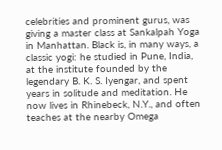celebrities and prominent gurus, was giving a master class at Sankalpah Yoga in Manhattan. Black is, in many ways, a classic yogi: he studied in Pune, India, at the institute founded by the legendary B. K. S. Iyengar, and spent years in solitude and meditation. He now lives in Rhinebeck, N.Y., and often teaches at the nearby Omega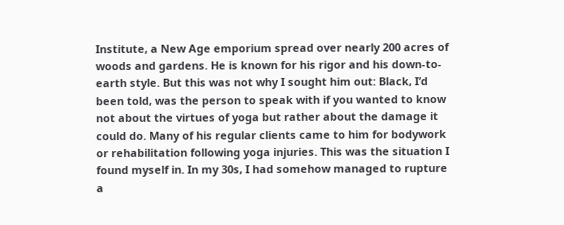Institute, a New Age emporium spread over nearly 200 acres of woods and gardens. He is known for his rigor and his down-to-earth style. But this was not why I sought him out: Black, I’d been told, was the person to speak with if you wanted to know not about the virtues of yoga but rather about the damage it could do. Many of his regular clients came to him for bodywork or rehabilitation following yoga injuries. This was the situation I found myself in. In my 30s, I had somehow managed to rupture a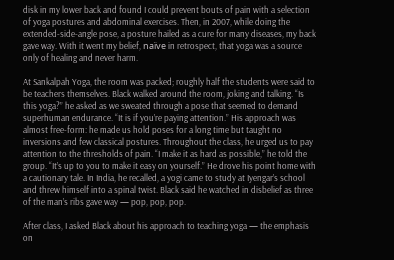disk in my lower back and found I could prevent bouts of pain with a selection of yoga postures and abdominal exercises. Then, in 2007, while doing the extended-side-angle pose, a posture hailed as a cure for many diseases, my back gave way. With it went my belief, naïve in retrospect, that yoga was a source only of healing and never harm.

At Sankalpah Yoga, the room was packed; roughly half the students were said to be teachers themselves. Black walked around the room, joking and talking. “Is this yoga?” he asked as we sweated through a pose that seemed to demand superhuman endurance. “It is if you’re paying attention.” His approach was almost free-form: he made us hold poses for a long time but taught no inversions and few classical postures. Throughout the class, he urged us to pay attention to the thresholds of pain. “I make it as hard as possible,” he told the group. “It’s up to you to make it easy on yourself.” He drove his point home with a cautionary tale. In India, he recalled, a yogi came to study at Iyengar’s school and threw himself into a spinal twist. Black said he watched in disbelief as three of the man’s ribs gave way — pop, pop, pop.

After class, I asked Black about his approach to teaching yoga — the emphasis on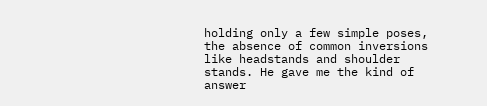holding only a few simple poses, the absence of common inversions like headstands and shoulder stands. He gave me the kind of answer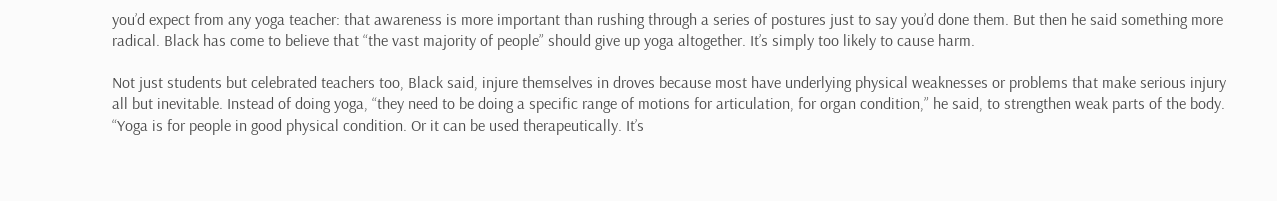you’d expect from any yoga teacher: that awareness is more important than rushing through a series of postures just to say you’d done them. But then he said something more radical. Black has come to believe that “the vast majority of people” should give up yoga altogether. It’s simply too likely to cause harm.

Not just students but celebrated teachers too, Black said, injure themselves in droves because most have underlying physical weaknesses or problems that make serious injury all but inevitable. Instead of doing yoga, “they need to be doing a specific range of motions for articulation, for organ condition,” he said, to strengthen weak parts of the body. “Yoga is for people in good physical condition. Or it can be used therapeutically. It’s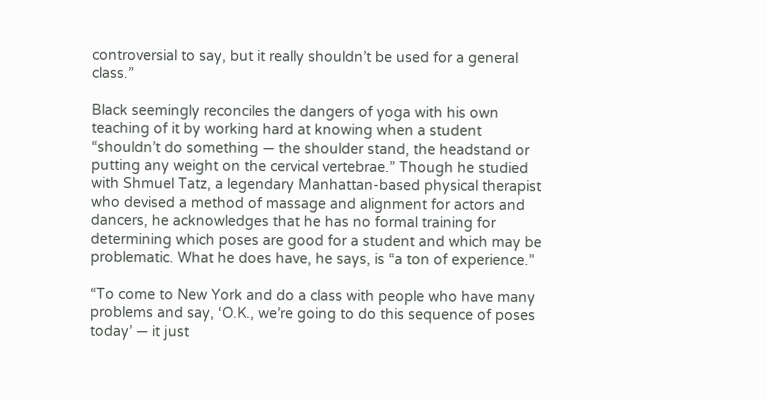controversial to say, but it really shouldn’t be used for a general class.”

Black seemingly reconciles the dangers of yoga with his own teaching of it by working hard at knowing when a student “shouldn’t do something — the shoulder stand, the headstand or putting any weight on the cervical vertebrae.” Though he studied with Shmuel Tatz, a legendary Manhattan-based physical therapist who devised a method of massage and alignment for actors and dancers, he acknowledges that he has no formal training for determining which poses are good for a student and which may be problematic. What he does have, he says, is “a ton of experience.”

“To come to New York and do a class with people who have many problems and say, ‘O.K., we’re going to do this sequence of poses today’ — it just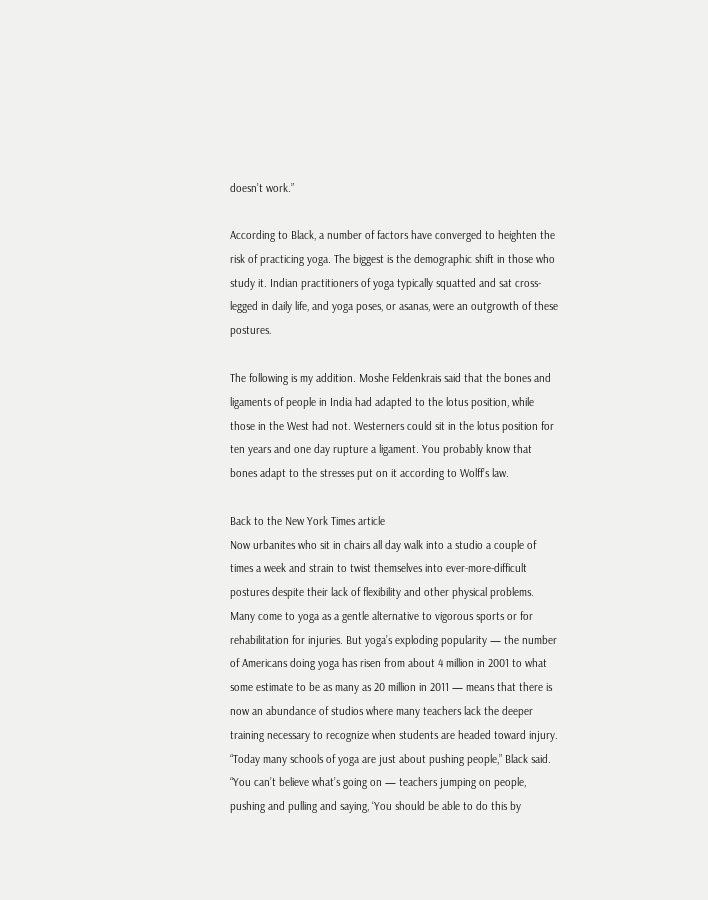doesn’t work.”

According to Black, a number of factors have converged to heighten the risk of practicing yoga. The biggest is the demographic shift in those who study it. Indian practitioners of yoga typically squatted and sat cross-legged in daily life, and yoga poses, or asanas, were an outgrowth of these postures.

The following is my addition. Moshe Feldenkrais said that the bones and ligaments of people in India had adapted to the lotus position, while those in the West had not. Westerners could sit in the lotus position for ten years and one day rupture a ligament. You probably know that bones adapt to the stresses put on it according to Wolff’s law.

Back to the New York Times article
Now urbanites who sit in chairs all day walk into a studio a couple of times a week and strain to twist themselves into ever-more-difficult postures despite their lack of flexibility and other physical problems. Many come to yoga as a gentle alternative to vigorous sports or for rehabilitation for injuries. But yoga’s exploding popularity — the number of Americans doing yoga has risen from about 4 million in 2001 to what some estimate to be as many as 20 million in 2011 — means that there is now an abundance of studios where many teachers lack the deeper training necessary to recognize when students are headed toward injury. “Today many schools of yoga are just about pushing people,” Black said. “You can’t believe what’s going on — teachers jumping on people, pushing and pulling and saying, ‘You should be able to do this by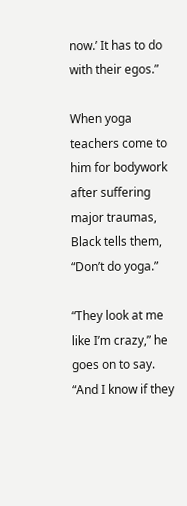now.’ It has to do with their egos.”

When yoga teachers come to him for bodywork after suffering major traumas, Black tells them, “Don’t do yoga.”

“They look at me like I’m crazy,” he goes on to say. “And I know if they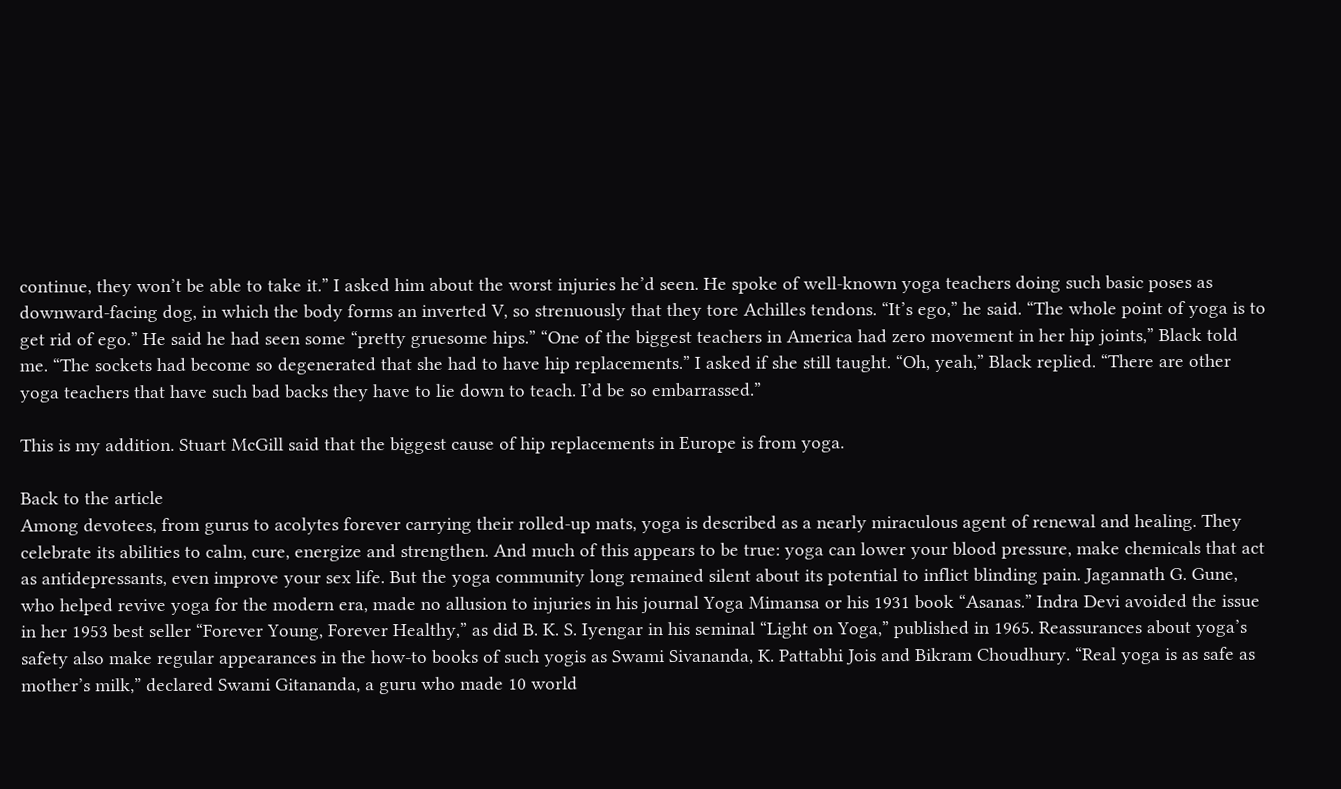continue, they won’t be able to take it.” I asked him about the worst injuries he’d seen. He spoke of well-known yoga teachers doing such basic poses as downward-facing dog, in which the body forms an inverted V, so strenuously that they tore Achilles tendons. “It’s ego,” he said. “The whole point of yoga is to get rid of ego.” He said he had seen some “pretty gruesome hips.” “One of the biggest teachers in America had zero movement in her hip joints,” Black told me. “The sockets had become so degenerated that she had to have hip replacements.” I asked if she still taught. “Oh, yeah,” Black replied. “There are other yoga teachers that have such bad backs they have to lie down to teach. I’d be so embarrassed.”

This is my addition. Stuart McGill said that the biggest cause of hip replacements in Europe is from yoga.

Back to the article
Among devotees, from gurus to acolytes forever carrying their rolled-up mats, yoga is described as a nearly miraculous agent of renewal and healing. They celebrate its abilities to calm, cure, energize and strengthen. And much of this appears to be true: yoga can lower your blood pressure, make chemicals that act as antidepressants, even improve your sex life. But the yoga community long remained silent about its potential to inflict blinding pain. Jagannath G. Gune, who helped revive yoga for the modern era, made no allusion to injuries in his journal Yoga Mimansa or his 1931 book “Asanas.” Indra Devi avoided the issue in her 1953 best seller “Forever Young, Forever Healthy,” as did B. K. S. Iyengar in his seminal “Light on Yoga,” published in 1965. Reassurances about yoga’s safety also make regular appearances in the how-to books of such yogis as Swami Sivananda, K. Pattabhi Jois and Bikram Choudhury. “Real yoga is as safe as mother’s milk,” declared Swami Gitananda, a guru who made 10 world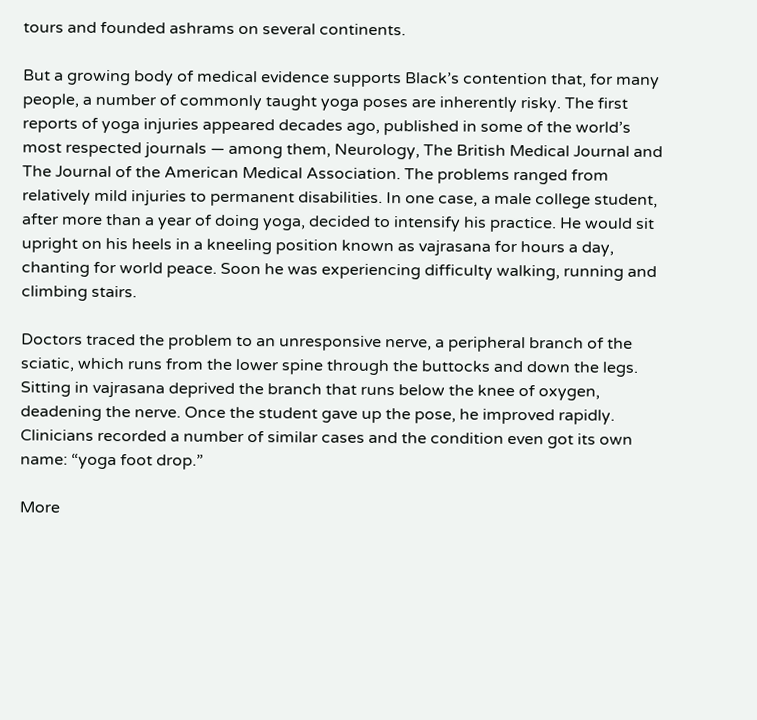tours and founded ashrams on several continents.

But a growing body of medical evidence supports Black’s contention that, for many people, a number of commonly taught yoga poses are inherently risky. The first reports of yoga injuries appeared decades ago, published in some of the world’s most respected journals — among them, Neurology, The British Medical Journal and The Journal of the American Medical Association. The problems ranged from relatively mild injuries to permanent disabilities. In one case, a male college student, after more than a year of doing yoga, decided to intensify his practice. He would sit upright on his heels in a kneeling position known as vajrasana for hours a day, chanting for world peace. Soon he was experiencing difficulty walking, running and climbing stairs.

Doctors traced the problem to an unresponsive nerve, a peripheral branch of the sciatic, which runs from the lower spine through the buttocks and down the legs. Sitting in vajrasana deprived the branch that runs below the knee of oxygen, deadening the nerve. Once the student gave up the pose, he improved rapidly. Clinicians recorded a number of similar cases and the condition even got its own name: “yoga foot drop.”

More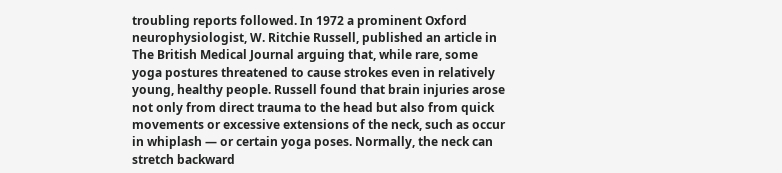troubling reports followed. In 1972 a prominent Oxford neurophysiologist, W. Ritchie Russell, published an article in The British Medical Journal arguing that, while rare, some yoga postures threatened to cause strokes even in relatively young, healthy people. Russell found that brain injuries arose not only from direct trauma to the head but also from quick movements or excessive extensions of the neck, such as occur in whiplash — or certain yoga poses. Normally, the neck can stretch backward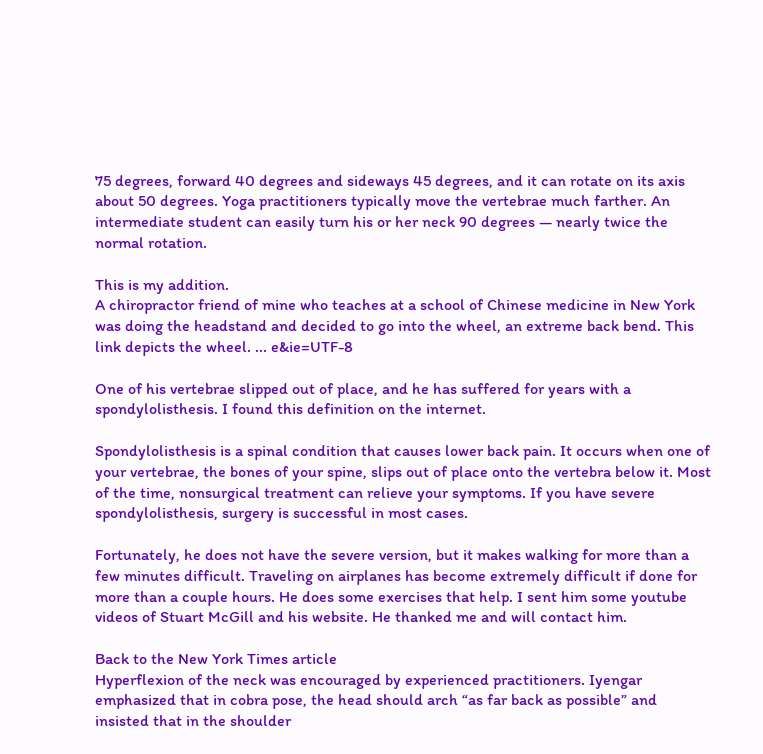75 degrees, forward 40 degrees and sideways 45 degrees, and it can rotate on its axis about 50 degrees. Yoga practitioners typically move the vertebrae much farther. An intermediate student can easily turn his or her neck 90 degrees — nearly twice the normal rotation.

This is my addition.
A chiropractor friend of mine who teaches at a school of Chinese medicine in New York was doing the headstand and decided to go into the wheel, an extreme back bend. This link depicts the wheel. ... e&ie=UTF-8

One of his vertebrae slipped out of place, and he has suffered for years with a spondylolisthesis. I found this definition on the internet.

Spondylolisthesis is a spinal condition that causes lower back pain. It occurs when one of your vertebrae, the bones of your spine, slips out of place onto the vertebra below it. Most of the time, nonsurgical treatment can relieve your symptoms. If you have severe spondylolisthesis, surgery is successful in most cases.

Fortunately, he does not have the severe version, but it makes walking for more than a few minutes difficult. Traveling on airplanes has become extremely difficult if done for more than a couple hours. He does some exercises that help. I sent him some youtube videos of Stuart McGill and his website. He thanked me and will contact him.

Back to the New York Times article
Hyperflexion of the neck was encouraged by experienced practitioners. Iyengar emphasized that in cobra pose, the head should arch “as far back as possible” and insisted that in the shoulder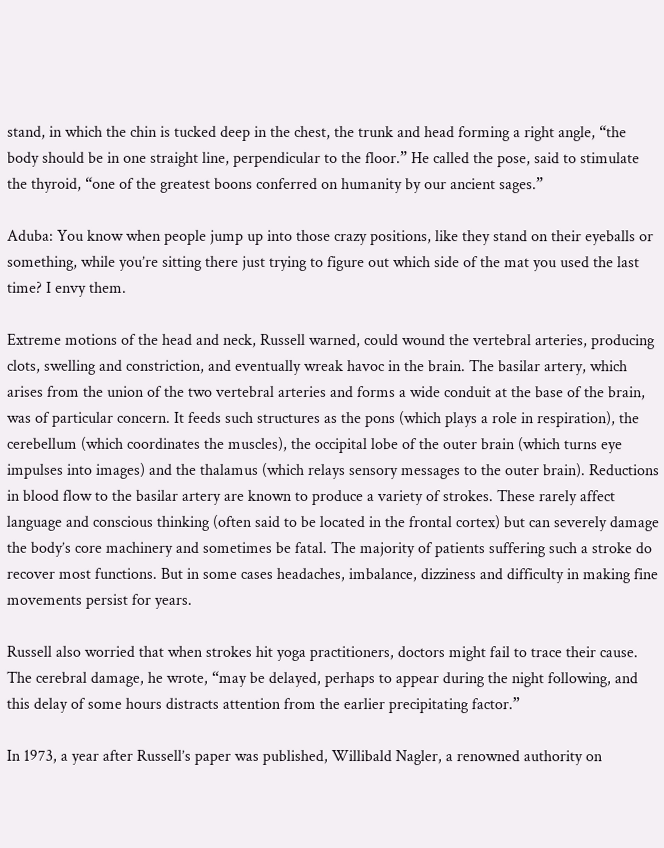stand, in which the chin is tucked deep in the chest, the trunk and head forming a right angle, “the body should be in one straight line, perpendicular to the floor.” He called the pose, said to stimulate the thyroid, “one of the greatest boons conferred on humanity by our ancient sages.”

Aduba: You know when people jump up into those crazy positions, like they stand on their eyeballs or something, while you’re sitting there just trying to figure out which side of the mat you used the last time? I envy them.

Extreme motions of the head and neck, Russell warned, could wound the vertebral arteries, producing clots, swelling and constriction, and eventually wreak havoc in the brain. The basilar artery, which arises from the union of the two vertebral arteries and forms a wide conduit at the base of the brain, was of particular concern. It feeds such structures as the pons (which plays a role in respiration), the cerebellum (which coordinates the muscles), the occipital lobe of the outer brain (which turns eye impulses into images) and the thalamus (which relays sensory messages to the outer brain). Reductions in blood flow to the basilar artery are known to produce a variety of strokes. These rarely affect language and conscious thinking (often said to be located in the frontal cortex) but can severely damage the body’s core machinery and sometimes be fatal. The majority of patients suffering such a stroke do recover most functions. But in some cases headaches, imbalance, dizziness and difficulty in making fine movements persist for years.

Russell also worried that when strokes hit yoga practitioners, doctors might fail to trace their cause. The cerebral damage, he wrote, “may be delayed, perhaps to appear during the night following, and this delay of some hours distracts attention from the earlier precipitating factor.”

In 1973, a year after Russell’s paper was published, Willibald Nagler, a renowned authority on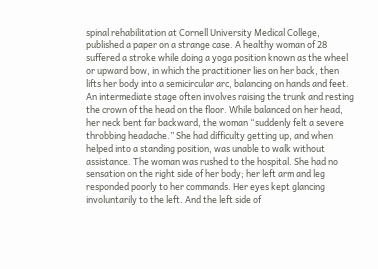spinal rehabilitation at Cornell University Medical College, published a paper on a strange case. A healthy woman of 28 suffered a stroke while doing a yoga position known as the wheel or upward bow, in which the practitioner lies on her back, then lifts her body into a semicircular arc, balancing on hands and feet. An intermediate stage often involves raising the trunk and resting the crown of the head on the floor. While balanced on her head, her neck bent far backward, the woman “suddenly felt a severe throbbing headache.” She had difficulty getting up, and when helped into a standing position, was unable to walk without assistance. The woman was rushed to the hospital. She had no sensation on the right side of her body; her left arm and leg responded poorly to her commands. Her eyes kept glancing involuntarily to the left. And the left side of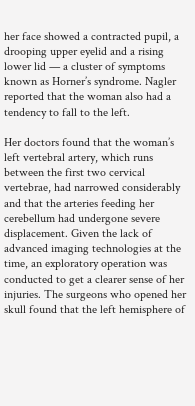her face showed a contracted pupil, a drooping upper eyelid and a rising lower lid — a cluster of symptoms known as Horner’s syndrome. Nagler reported that the woman also had a tendency to fall to the left.

Her doctors found that the woman’s left vertebral artery, which runs between the first two cervical vertebrae, had narrowed considerably and that the arteries feeding her cerebellum had undergone severe displacement. Given the lack of advanced imaging technologies at the time, an exploratory operation was conducted to get a clearer sense of her injuries. The surgeons who opened her skull found that the left hemisphere of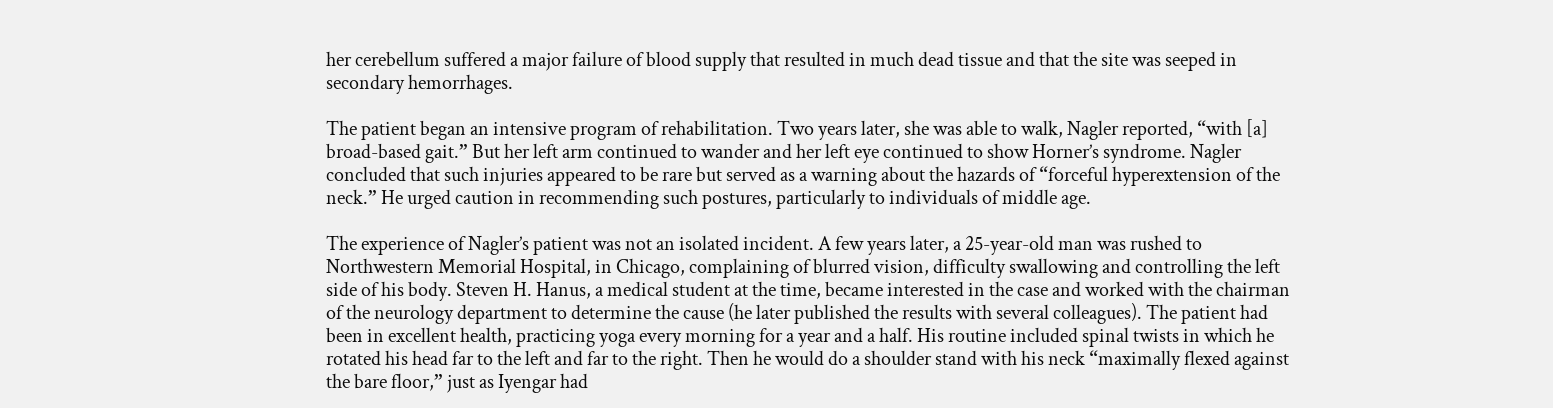her cerebellum suffered a major failure of blood supply that resulted in much dead tissue and that the site was seeped in secondary hemorrhages.

The patient began an intensive program of rehabilitation. Two years later, she was able to walk, Nagler reported, “with [a] broad-based gait.” But her left arm continued to wander and her left eye continued to show Horner’s syndrome. Nagler concluded that such injuries appeared to be rare but served as a warning about the hazards of “forceful hyperextension of the neck.” He urged caution in recommending such postures, particularly to individuals of middle age.

The experience of Nagler’s patient was not an isolated incident. A few years later, a 25-year-old man was rushed to Northwestern Memorial Hospital, in Chicago, complaining of blurred vision, difficulty swallowing and controlling the left side of his body. Steven H. Hanus, a medical student at the time, became interested in the case and worked with the chairman of the neurology department to determine the cause (he later published the results with several colleagues). The patient had been in excellent health, practicing yoga every morning for a year and a half. His routine included spinal twists in which he rotated his head far to the left and far to the right. Then he would do a shoulder stand with his neck “maximally flexed against the bare floor,” just as Iyengar had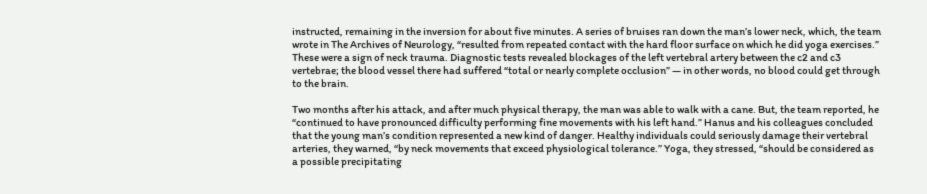instructed, remaining in the inversion for about five minutes. A series of bruises ran down the man’s lower neck, which, the team wrote in The Archives of Neurology, “resulted from repeated contact with the hard floor surface on which he did yoga exercises.” These were a sign of neck trauma. Diagnostic tests revealed blockages of the left vertebral artery between the c2 and c3 vertebrae; the blood vessel there had suffered “total or nearly complete occlusion” — in other words, no blood could get through to the brain.

Two months after his attack, and after much physical therapy, the man was able to walk with a cane. But, the team reported, he “continued to have pronounced difficulty performing fine movements with his left hand.” Hanus and his colleagues concluded that the young man’s condition represented a new kind of danger. Healthy individuals could seriously damage their vertebral arteries, they warned, “by neck movements that exceed physiological tolerance.” Yoga, they stressed, “should be considered as a possible precipitating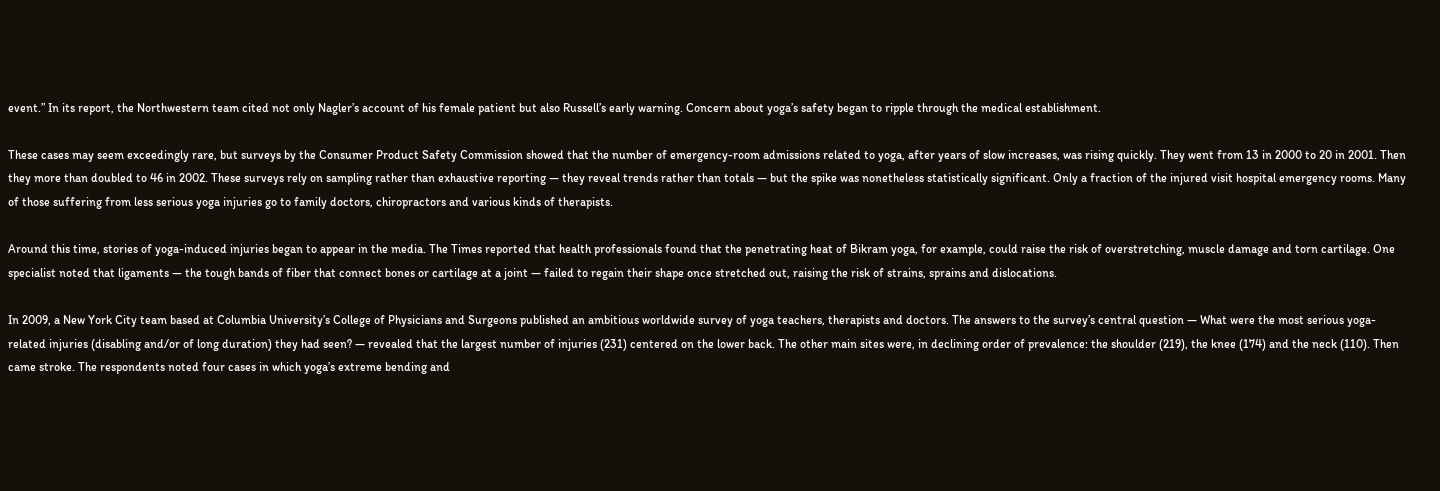event.” In its report, the Northwestern team cited not only Nagler’s account of his female patient but also Russell’s early warning. Concern about yoga’s safety began to ripple through the medical establishment.

These cases may seem exceedingly rare, but surveys by the Consumer Product Safety Commission showed that the number of emergency-room admissions related to yoga, after years of slow increases, was rising quickly. They went from 13 in 2000 to 20 in 2001. Then they more than doubled to 46 in 2002. These surveys rely on sampling rather than exhaustive reporting — they reveal trends rather than totals — but the spike was nonetheless statistically significant. Only a fraction of the injured visit hospital emergency rooms. Many of those suffering from less serious yoga injuries go to family doctors, chiropractors and various kinds of therapists.

Around this time, stories of yoga-induced injuries began to appear in the media. The Times reported that health professionals found that the penetrating heat of Bikram yoga, for example, could raise the risk of overstretching, muscle damage and torn cartilage. One specialist noted that ligaments — the tough bands of fiber that connect bones or cartilage at a joint — failed to regain their shape once stretched out, raising the risk of strains, sprains and dislocations.

In 2009, a New York City team based at Columbia University’s College of Physicians and Surgeons published an ambitious worldwide survey of yoga teachers, therapists and doctors. The answers to the survey’s central question — What were the most serious yoga-related injuries (disabling and/or of long duration) they had seen? — revealed that the largest number of injuries (231) centered on the lower back. The other main sites were, in declining order of prevalence: the shoulder (219), the knee (174) and the neck (110). Then came stroke. The respondents noted four cases in which yoga’s extreme bending and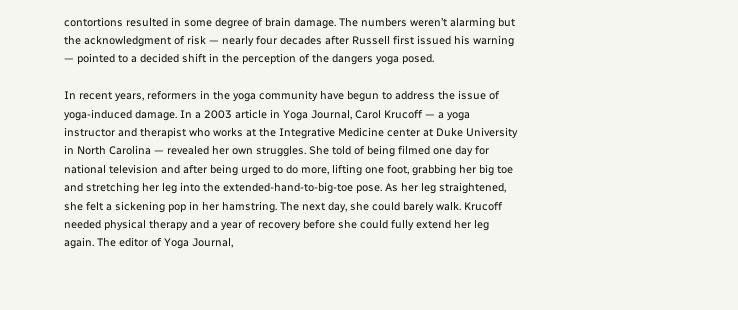contortions resulted in some degree of brain damage. The numbers weren’t alarming but the acknowledgment of risk — nearly four decades after Russell first issued his warning — pointed to a decided shift in the perception of the dangers yoga posed.

In recent years, reformers in the yoga community have begun to address the issue of yoga-induced damage. In a 2003 article in Yoga Journal, Carol Krucoff — a yoga instructor and therapist who works at the Integrative Medicine center at Duke University in North Carolina — revealed her own struggles. She told of being filmed one day for national television and after being urged to do more, lifting one foot, grabbing her big toe and stretching her leg into the extended-hand-to-big-toe pose. As her leg straightened, she felt a sickening pop in her hamstring. The next day, she could barely walk. Krucoff needed physical therapy and a year of recovery before she could fully extend her leg again. The editor of Yoga Journal,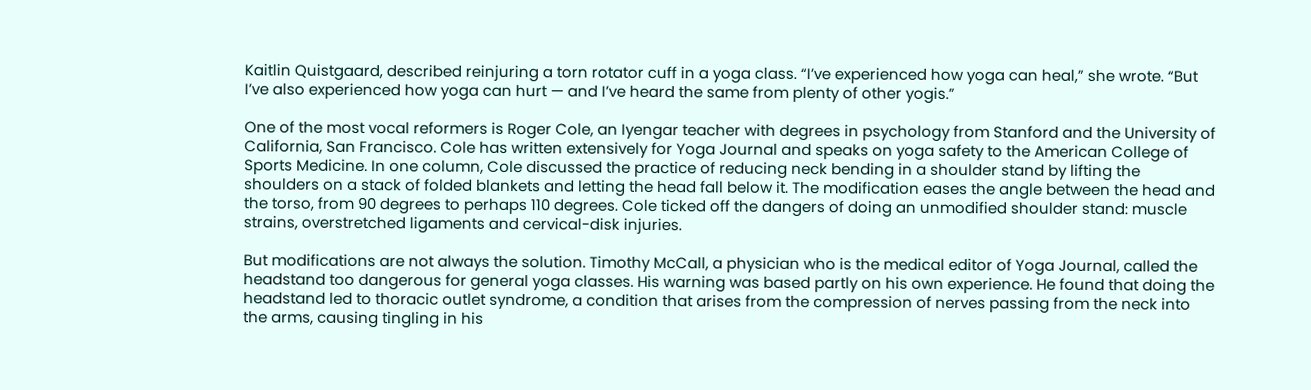Kaitlin Quistgaard, described reinjuring a torn rotator cuff in a yoga class. “I’ve experienced how yoga can heal,” she wrote. “But I’ve also experienced how yoga can hurt — and I’ve heard the same from plenty of other yogis.”

One of the most vocal reformers is Roger Cole, an Iyengar teacher with degrees in psychology from Stanford and the University of California, San Francisco. Cole has written extensively for Yoga Journal and speaks on yoga safety to the American College of Sports Medicine. In one column, Cole discussed the practice of reducing neck bending in a shoulder stand by lifting the shoulders on a stack of folded blankets and letting the head fall below it. The modification eases the angle between the head and the torso, from 90 degrees to perhaps 110 degrees. Cole ticked off the dangers of doing an unmodified shoulder stand: muscle strains, overstretched ligaments and cervical-disk injuries.

But modifications are not always the solution. Timothy McCall, a physician who is the medical editor of Yoga Journal, called the headstand too dangerous for general yoga classes. His warning was based partly on his own experience. He found that doing the headstand led to thoracic outlet syndrome, a condition that arises from the compression of nerves passing from the neck into the arms, causing tingling in his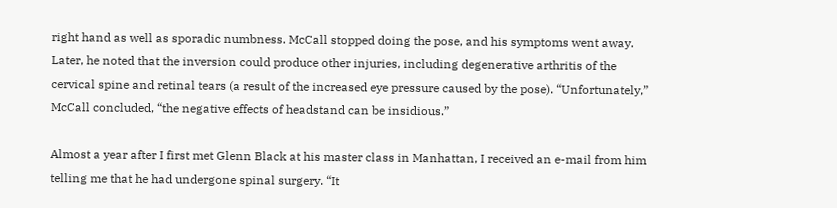right hand as well as sporadic numbness. McCall stopped doing the pose, and his symptoms went away. Later, he noted that the inversion could produce other injuries, including degenerative arthritis of the cervical spine and retinal tears (a result of the increased eye pressure caused by the pose). “Unfortunately,” McCall concluded, “the negative effects of headstand can be insidious.”

Almost a year after I first met Glenn Black at his master class in Manhattan, I received an e-mail from him telling me that he had undergone spinal surgery. “It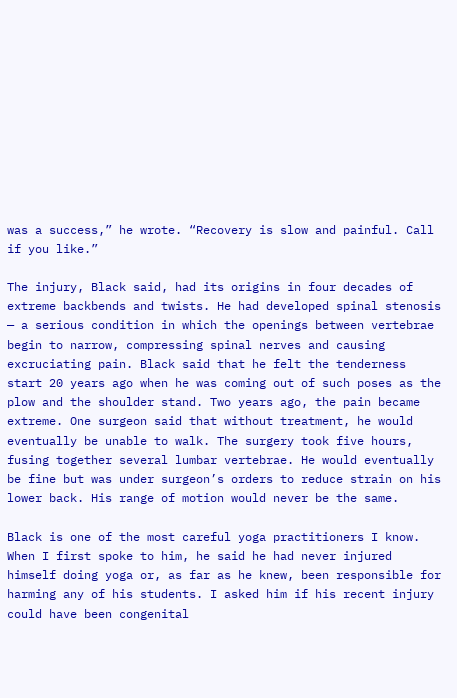was a success,” he wrote. “Recovery is slow and painful. Call if you like.”

The injury, Black said, had its origins in four decades of extreme backbends and twists. He had developed spinal stenosis — a serious condition in which the openings between vertebrae begin to narrow, compressing spinal nerves and causing excruciating pain. Black said that he felt the tenderness start 20 years ago when he was coming out of such poses as the plow and the shoulder stand. Two years ago, the pain became extreme. One surgeon said that without treatment, he would eventually be unable to walk. The surgery took five hours, fusing together several lumbar vertebrae. He would eventually be fine but was under surgeon’s orders to reduce strain on his lower back. His range of motion would never be the same.

Black is one of the most careful yoga practitioners I know. When I first spoke to him, he said he had never injured himself doing yoga or, as far as he knew, been responsible for harming any of his students. I asked him if his recent injury could have been congenital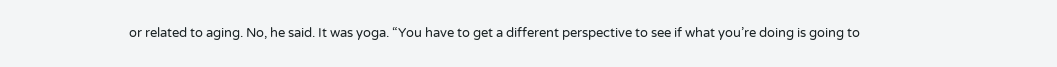or related to aging. No, he said. It was yoga. “You have to get a different perspective to see if what you’re doing is going to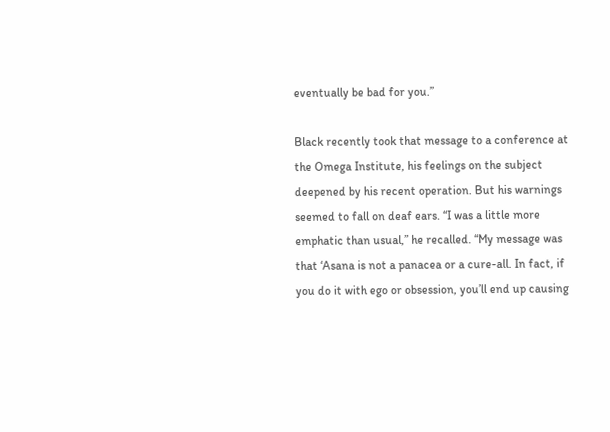eventually be bad for you.”

Black recently took that message to a conference at the Omega Institute, his feelings on the subject deepened by his recent operation. But his warnings seemed to fall on deaf ears. “I was a little more emphatic than usual,” he recalled. “My message was that ‘Asana is not a panacea or a cure-all. In fact, if you do it with ego or obsession, you’ll end up causing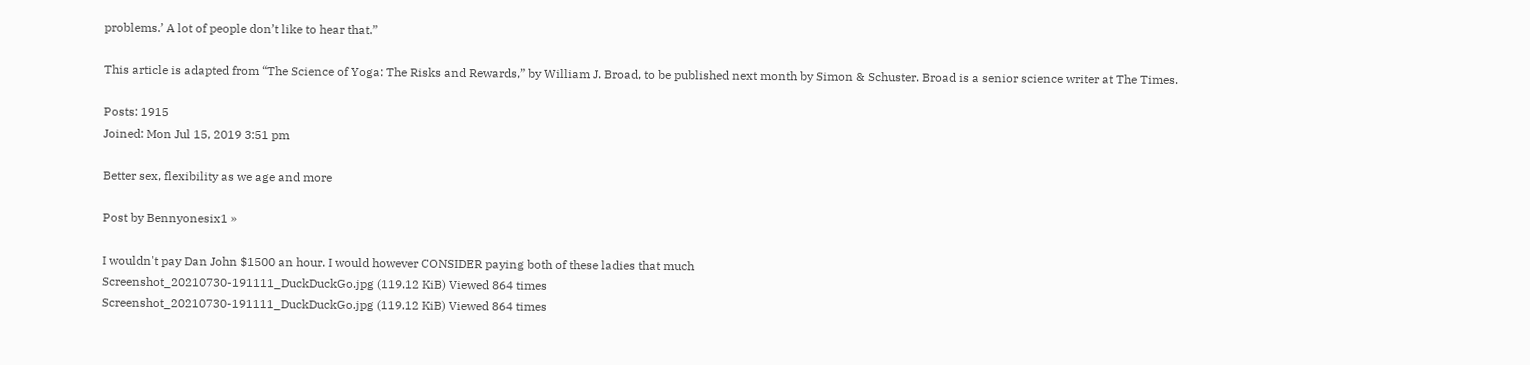problems.’ A lot of people don’t like to hear that.”

This article is adapted from “The Science of Yoga: The Risks and Rewards,” by William J. Broad, to be published next month by Simon & Schuster. Broad is a senior science writer at The Times.

Posts: 1915
Joined: Mon Jul 15, 2019 3:51 pm

Better sex, flexibility as we age and more

Post by Bennyonesix1 »

I wouldn't pay Dan John $1500 an hour. I would however CONSIDER paying both of these ladies that much
Screenshot_20210730-191111_DuckDuckGo.jpg (119.12 KiB) Viewed 864 times
Screenshot_20210730-191111_DuckDuckGo.jpg (119.12 KiB) Viewed 864 times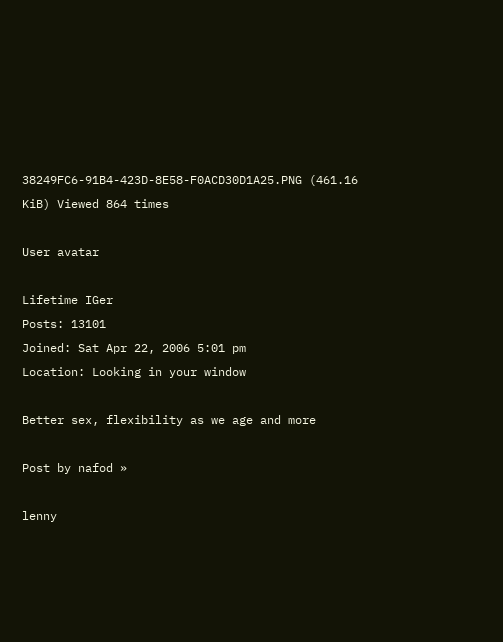38249FC6-91B4-423D-8E58-F0ACD30D1A25.PNG (461.16 KiB) Viewed 864 times

User avatar

Lifetime IGer
Posts: 13101
Joined: Sat Apr 22, 2006 5:01 pm
Location: Looking in your window

Better sex, flexibility as we age and more

Post by nafod »

lenny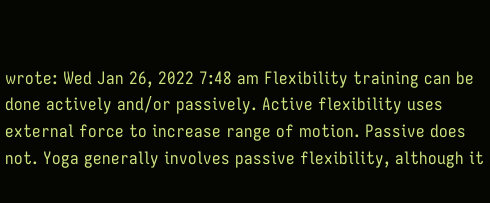wrote: Wed Jan 26, 2022 7:48 am Flexibility training can be done actively and/or passively. Active flexibility uses external force to increase range of motion. Passive does not. Yoga generally involves passive flexibility, although it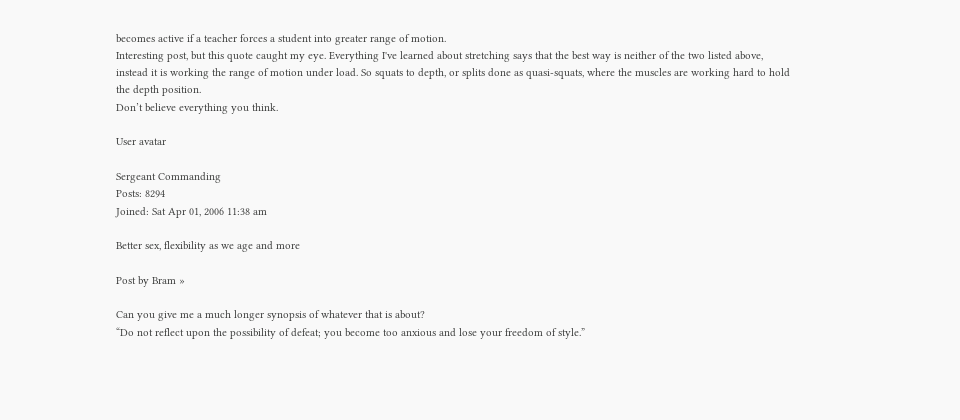becomes active if a teacher forces a student into greater range of motion.
Interesting post, but this quote caught my eye. Everything I've learned about stretching says that the best way is neither of the two listed above, instead it is working the range of motion under load. So squats to depth, or splits done as quasi-squats, where the muscles are working hard to hold the depth position.
Don’t believe everything you think.

User avatar

Sergeant Commanding
Posts: 8294
Joined: Sat Apr 01, 2006 11:38 am

Better sex, flexibility as we age and more

Post by Bram »

Can you give me a much longer synopsis of whatever that is about?
“Do not reflect upon the possibility of defeat; you become too anxious and lose your freedom of style.”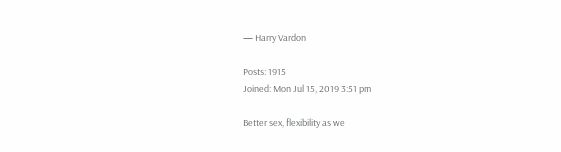— Harry Vardon

Posts: 1915
Joined: Mon Jul 15, 2019 3:51 pm

Better sex, flexibility as we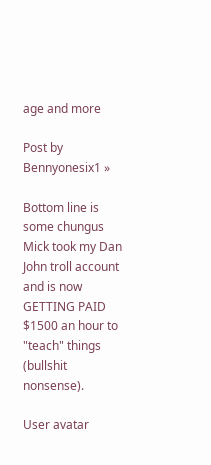age and more

Post by Bennyonesix1 »

Bottom line is some chungus Mick took my Dan John troll account and is now GETTING PAID $1500 an hour to "teach" things (bullshit nonsense).

User avatar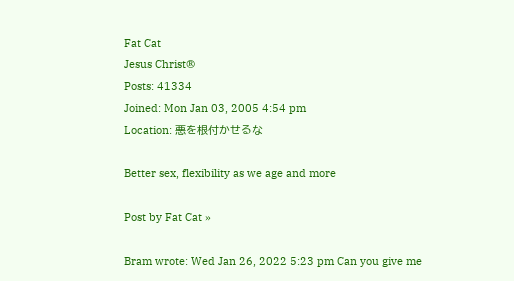Fat Cat
Jesus Christ®
Posts: 41334
Joined: Mon Jan 03, 2005 4:54 pm
Location: 悪を根付かせるな

Better sex, flexibility as we age and more

Post by Fat Cat »

Bram wrote: Wed Jan 26, 2022 5:23 pm Can you give me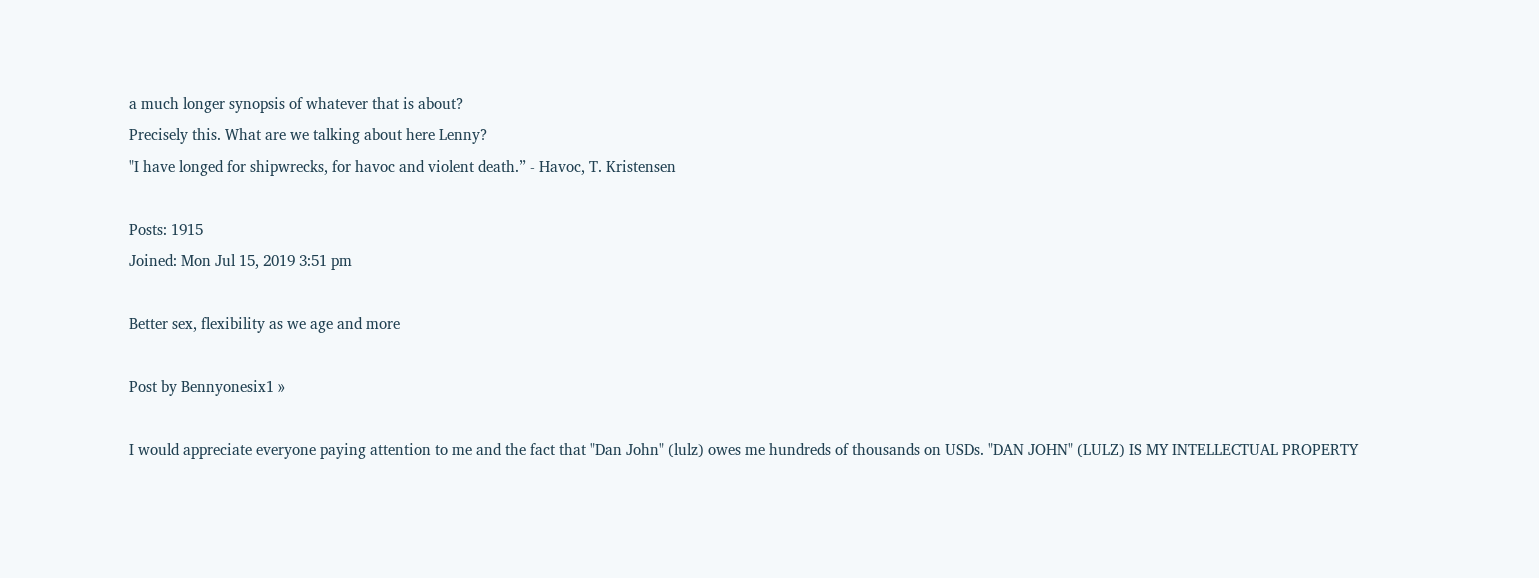a much longer synopsis of whatever that is about?
Precisely this. What are we talking about here Lenny?
"I have longed for shipwrecks, for havoc and violent death.” - Havoc, T. Kristensen

Posts: 1915
Joined: Mon Jul 15, 2019 3:51 pm

Better sex, flexibility as we age and more

Post by Bennyonesix1 »

I would appreciate everyone paying attention to me and the fact that "Dan John" (lulz) owes me hundreds of thousands on USDs. "DAN JOHN" (LULZ) IS MY INTELLECTUAL PROPERTY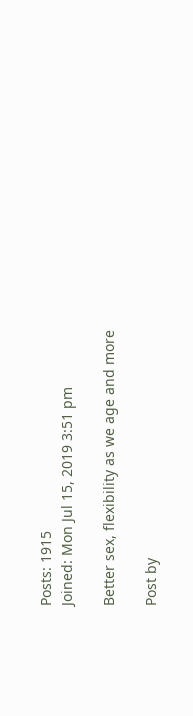Posts: 1915
Joined: Mon Jul 15, 2019 3:51 pm

Better sex, flexibility as we age and more

Post by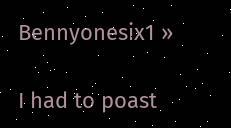Bennyonesix1 »

I had to poast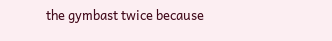the gymbast twice because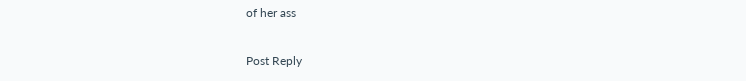of her ass

Post Reply